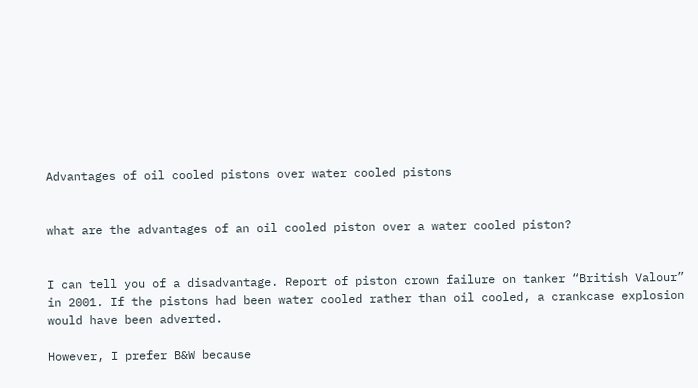Advantages of oil cooled pistons over water cooled pistons


what are the advantages of an oil cooled piston over a water cooled piston?


I can tell you of a disadvantage. Report of piston crown failure on tanker “British Valour” in 2001. If the pistons had been water cooled rather than oil cooled, a crankcase explosion would have been adverted.

However, I prefer B&W because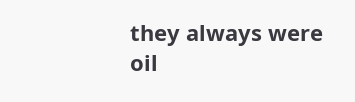they always were oil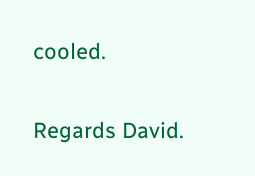cooled.

Regards David.